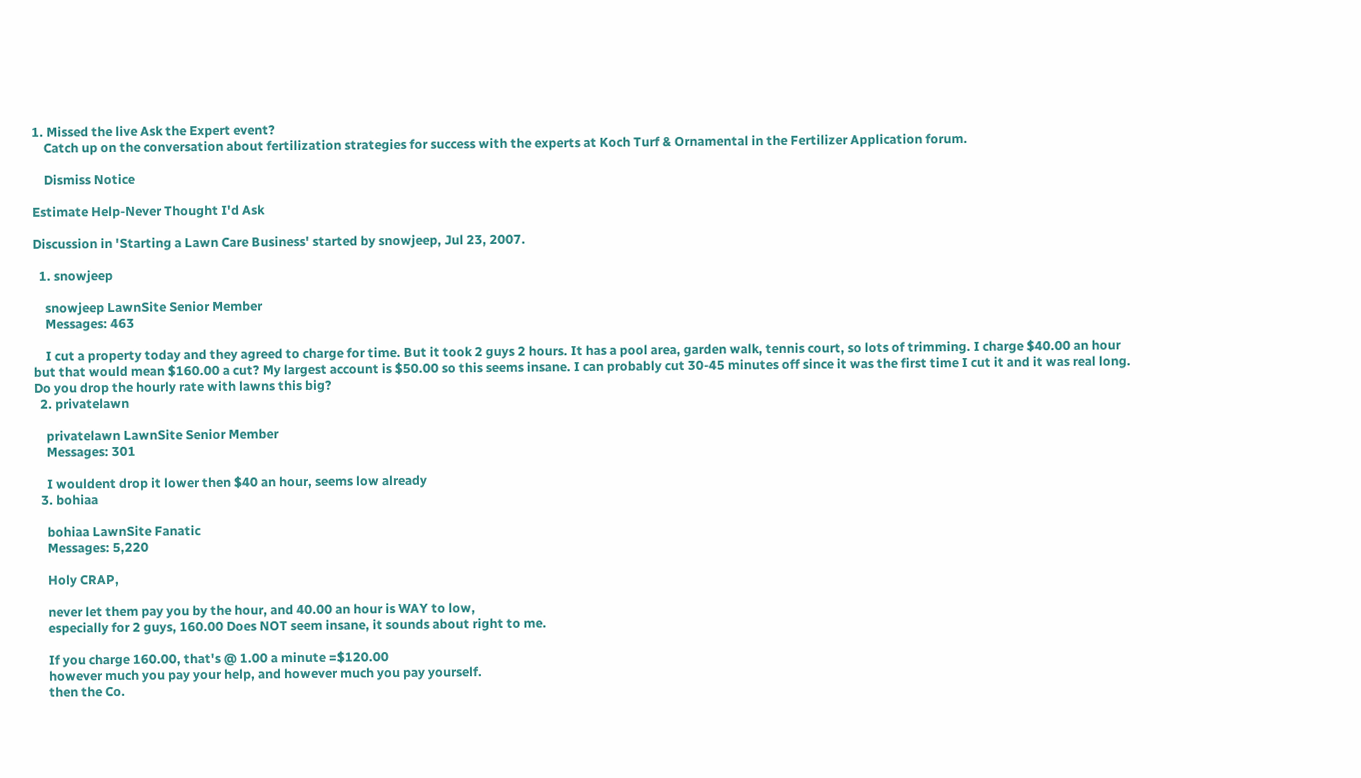1. Missed the live Ask the Expert event?
    Catch up on the conversation about fertilization strategies for success with the experts at Koch Turf & Ornamental in the Fertilizer Application forum.

    Dismiss Notice

Estimate Help-Never Thought I'd Ask

Discussion in 'Starting a Lawn Care Business' started by snowjeep, Jul 23, 2007.

  1. snowjeep

    snowjeep LawnSite Senior Member
    Messages: 463

    I cut a property today and they agreed to charge for time. But it took 2 guys 2 hours. It has a pool area, garden walk, tennis court, so lots of trimming. I charge $40.00 an hour but that would mean $160.00 a cut? My largest account is $50.00 so this seems insane. I can probably cut 30-45 minutes off since it was the first time I cut it and it was real long. Do you drop the hourly rate with lawns this big?
  2. privatelawn

    privatelawn LawnSite Senior Member
    Messages: 301

    I wouldent drop it lower then $40 an hour, seems low already
  3. bohiaa

    bohiaa LawnSite Fanatic
    Messages: 5,220

    Holy CRAP,

    never let them pay you by the hour, and 40.00 an hour is WAY to low,
    especially for 2 guys, 160.00 Does NOT seem insane, it sounds about right to me.

    If you charge 160.00, that's @ 1.00 a minute =$120.00
    however much you pay your help, and however much you pay yourself.
    then the Co.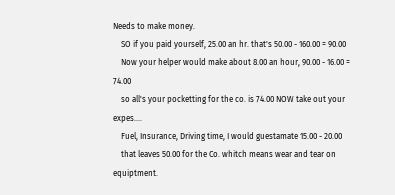Needs to make money.
    SO if you paid yourself, 25.00 an hr. that's 50.00 - 160.00 = 90.00
    Now your helper would make about 8.00 an hour, 90.00 - 16.00 = 74.00
    so all's your pocketting for the co. is 74.00 NOW take out your expes....
    Fuel, Insurance, Driving time, I would guestamate 15.00 - 20.00
    that leaves 50.00 for the Co. whitch means wear and tear on equiptment.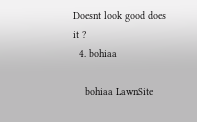Doesnt look good does it ?
  4. bohiaa

    bohiaa LawnSite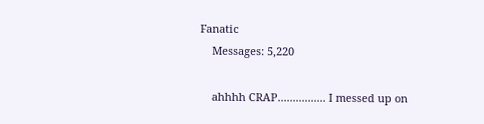Fanatic
    Messages: 5,220

    ahhhh CRAP................ I messed up on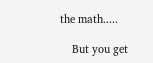the math.....

    But you get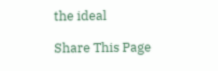the ideal

Share This Page